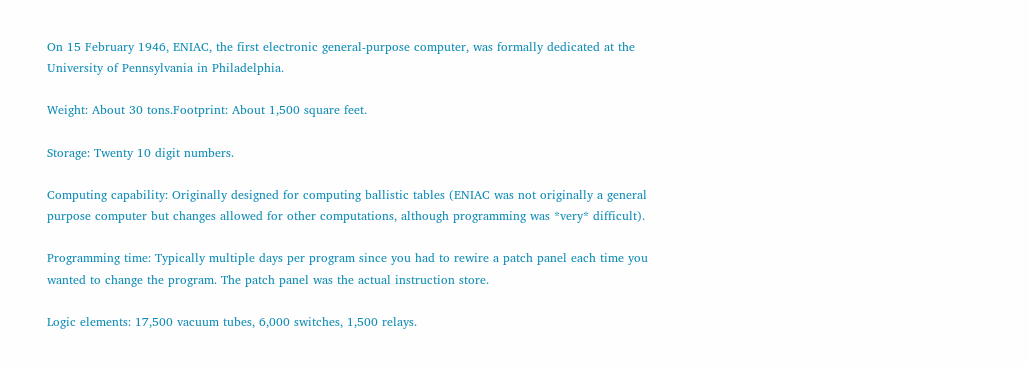On 15 February 1946, ENIAC, the first electronic general-purpose computer, was formally dedicated at the University of Pennsylvania in Philadelphia.

Weight: About 30 tons.Footprint: About 1,500 square feet.

Storage: Twenty 10 digit numbers.

Computing capability: Originally designed for computing ballistic tables (ENIAC was not originally a general purpose computer but changes allowed for other computations, although programming was *very* difficult).

Programming time: Typically multiple days per program since you had to rewire a patch panel each time you wanted to change the program. The patch panel was the actual instruction store.

Logic elements: 17,500 vacuum tubes, 6,000 switches, 1,500 relays.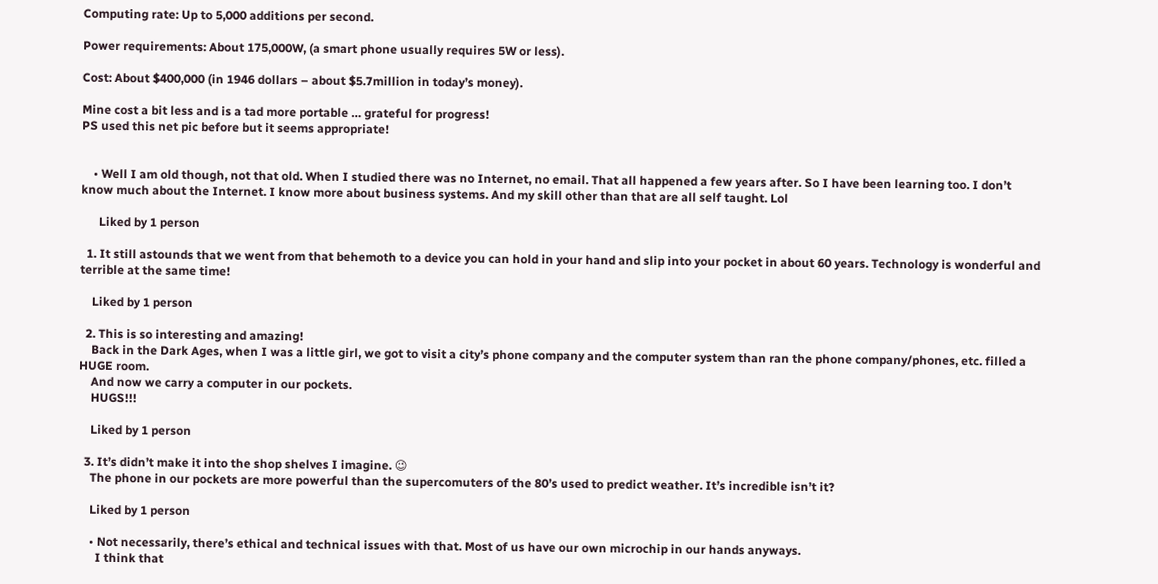Computing rate: Up to 5,000 additions per second.

Power requirements: About 175,000W, (a smart phone usually requires 5W or less).

Cost: About $400,000 (in 1946 dollars – about $5.7million in today’s money).

Mine cost a bit less and is a tad more portable … grateful for progress!
PS used this net pic before but it seems appropriate!


    • Well I am old though, not that old. When I studied there was no Internet, no email. That all happened a few years after. So I have been learning too. I don’t know much about the Internet. I know more about business systems. And my skill other than that are all self taught. Lol

      Liked by 1 person

  1. It still astounds that we went from that behemoth to a device you can hold in your hand and slip into your pocket in about 60 years. Technology is wonderful and terrible at the same time!

    Liked by 1 person

  2. This is so interesting and amazing!
    Back in the Dark Ages, when I was a little girl, we got to visit a city’s phone company and the computer system than ran the phone company/phones, etc. filled a HUGE room.
    And now we carry a computer in our pockets.
    HUGS!!!

    Liked by 1 person

  3. It’s didn’t make it into the shop shelves I imagine. 😉
    The phone in our pockets are more powerful than the supercomuters of the 80’s used to predict weather. It’s incredible isn’t it?

    Liked by 1 person

    • Not necessarily, there’s ethical and technical issues with that. Most of us have our own microchip in our hands anyways.
      I think that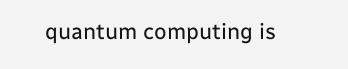quantum computing is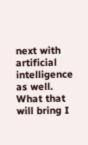next with artificial intelligence as well. What that will bring I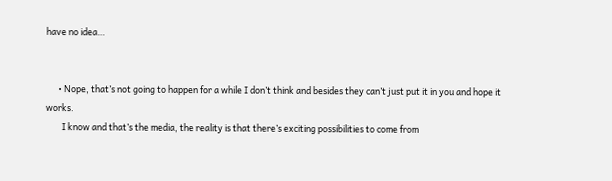have no idea…


      • Nope, that’s not going to happen for a while I don’t think and besides they can’t just put it in you and hope it works.
        I know and that’s the media, the reality is that there’s exciting possibilities to come from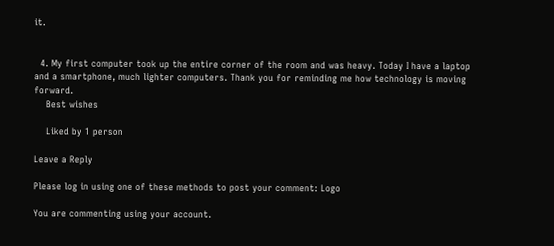it.


  4. My first computer took up the entire corner of the room and was heavy. Today I have a laptop and a smartphone, much lighter computers. Thank you for reminding me how technology is moving forward.
    Best wishes

    Liked by 1 person

Leave a Reply

Please log in using one of these methods to post your comment: Logo

You are commenting using your account.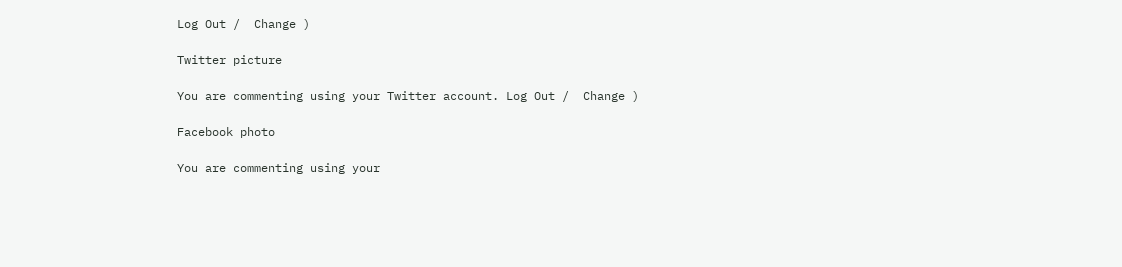Log Out /  Change )

Twitter picture

You are commenting using your Twitter account. Log Out /  Change )

Facebook photo

You are commenting using your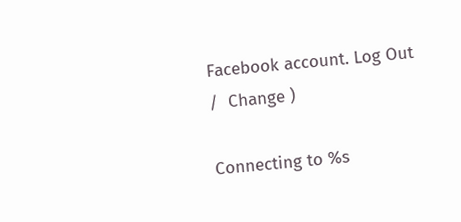Facebook account. Log Out /  Change )

Connecting to %s